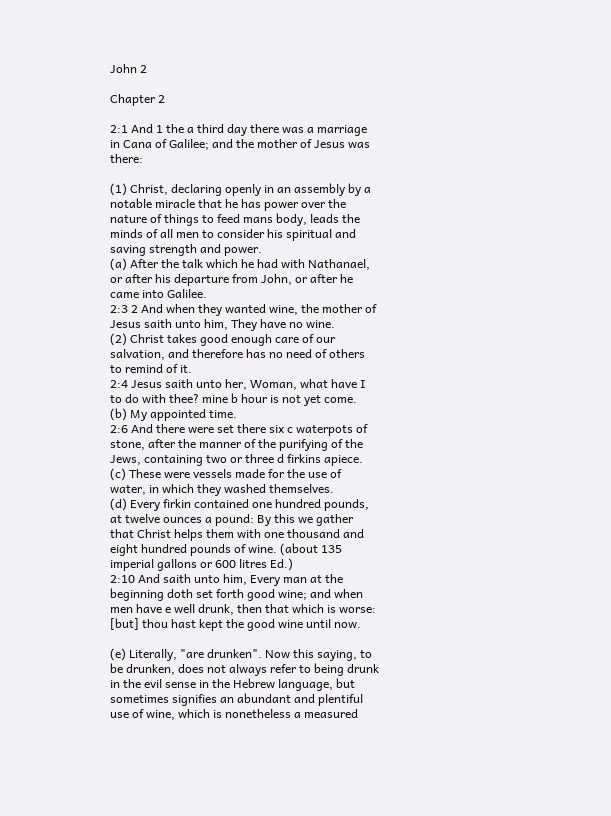John 2

Chapter 2

2:1 And 1 the a third day there was a marriage in Cana of Galilee; and the mother of Jesus was there:

(1) Christ, declaring openly in an assembly by a notable miracle that he has power over the nature of things to feed mans body, leads the minds of all men to consider his spiritual and saving strength and power.
(a) After the talk which he had with Nathanael, or after his departure from John, or after he came into Galilee.
2:3 2 And when they wanted wine, the mother of Jesus saith unto him, They have no wine.
(2) Christ takes good enough care of our salvation, and therefore has no need of others to remind of it.
2:4 Jesus saith unto her, Woman, what have I to do with thee? mine b hour is not yet come.
(b) My appointed time.
2:6 And there were set there six c waterpots of stone, after the manner of the purifying of the Jews, containing two or three d firkins apiece.
(c) These were vessels made for the use of water, in which they washed themselves.
(d) Every firkin contained one hundred pounds, at twelve ounces a pound: By this we gather that Christ helps them with one thousand and eight hundred pounds of wine. (about 135 imperial gallons or 600 litres Ed.)
2:10 And saith unto him, Every man at the beginning doth set forth good wine; and when men have e well drunk, then that which is worse: [but] thou hast kept the good wine until now.

(e) Literally, "are drunken". Now this saying, to be drunken, does not always refer to being drunk in the evil sense in the Hebrew language, but sometimes signifies an abundant and plentiful use of wine, which is nonetheless a measured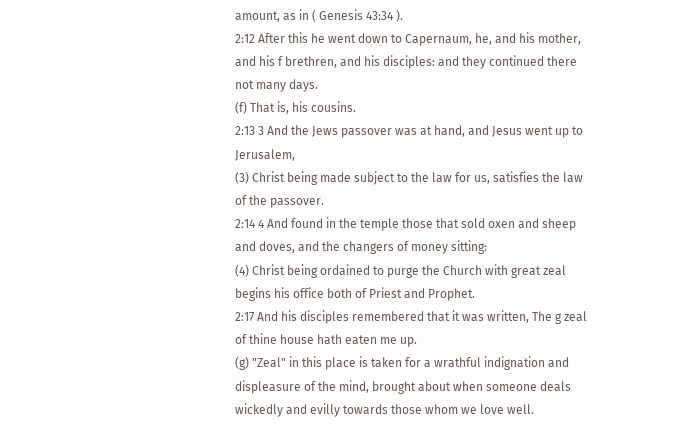amount, as in ( Genesis 43:34 ).
2:12 After this he went down to Capernaum, he, and his mother, and his f brethren, and his disciples: and they continued there not many days.
(f) That is, his cousins.
2:13 3 And the Jews passover was at hand, and Jesus went up to Jerusalem,
(3) Christ being made subject to the law for us, satisfies the law of the passover.
2:14 4 And found in the temple those that sold oxen and sheep and doves, and the changers of money sitting:
(4) Christ being ordained to purge the Church with great zeal begins his office both of Priest and Prophet.
2:17 And his disciples remembered that it was written, The g zeal of thine house hath eaten me up.
(g) "Zeal" in this place is taken for a wrathful indignation and displeasure of the mind, brought about when someone deals wickedly and evilly towards those whom we love well.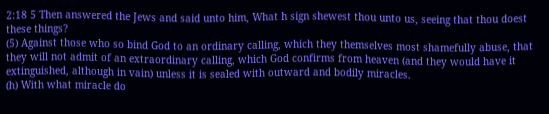2:18 5 Then answered the Jews and said unto him, What h sign shewest thou unto us, seeing that thou doest these things?
(5) Against those who so bind God to an ordinary calling, which they themselves most shamefully abuse, that they will not admit of an extraordinary calling, which God confirms from heaven (and they would have it extinguished, although in vain) unless it is sealed with outward and bodily miracles.
(h) With what miracle do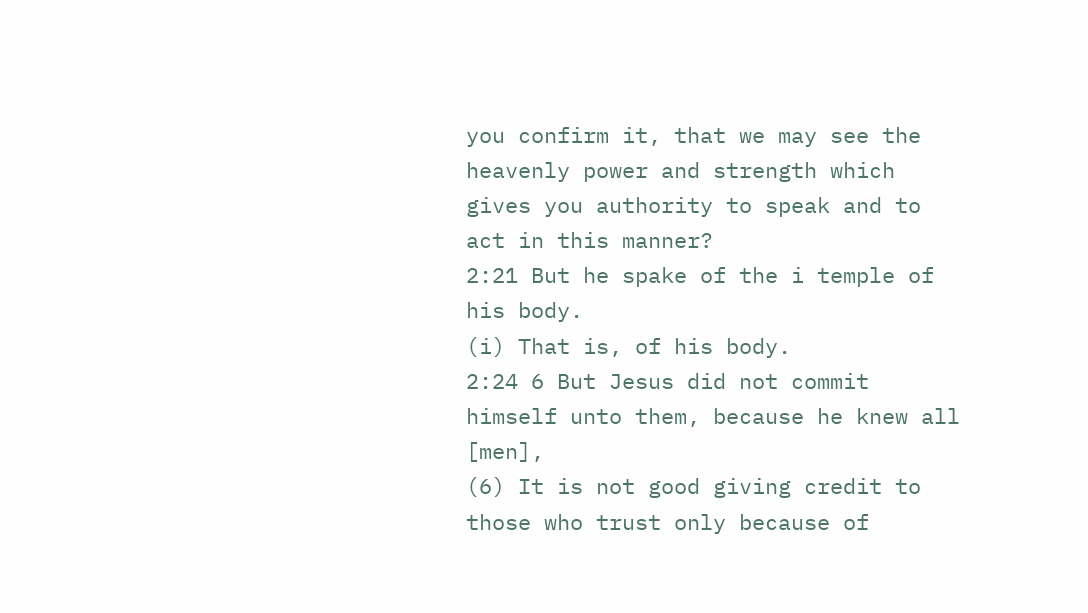you confirm it, that we may see the heavenly power and strength which gives you authority to speak and to act in this manner?
2:21 But he spake of the i temple of his body.
(i) That is, of his body.
2:24 6 But Jesus did not commit himself unto them, because he knew all [men],
(6) It is not good giving credit to those who trust only because of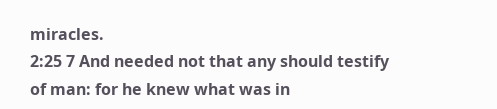miracles.
2:25 7 And needed not that any should testify of man: for he knew what was in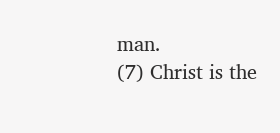man.
(7) Christ is the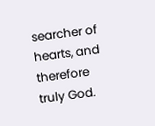searcher of hearts, and therefore truly God.